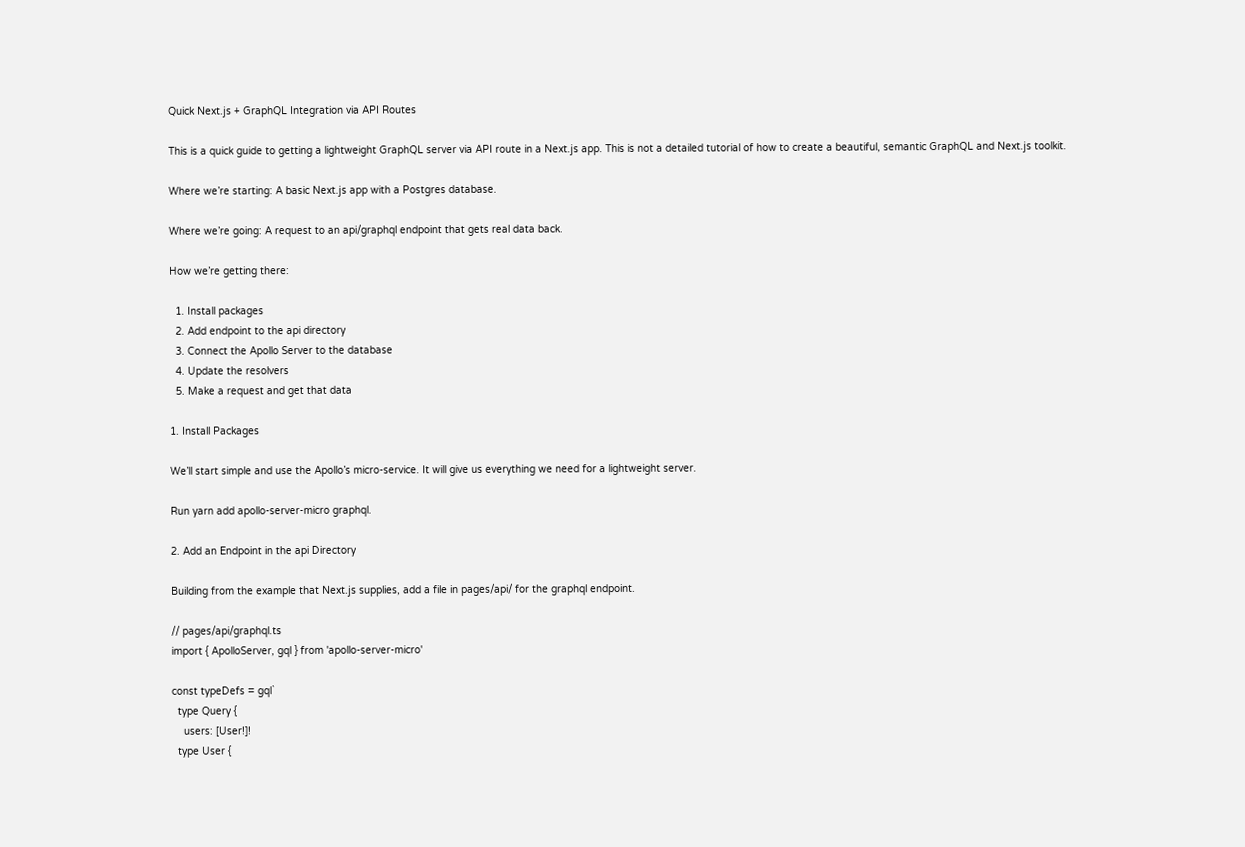Quick Next.js + GraphQL Integration via API Routes

This is a quick guide to getting a lightweight GraphQL server via API route in a Next.js app. This is not a detailed tutorial of how to create a beautiful, semantic GraphQL and Next.js toolkit.

Where we’re starting: A basic Next.js app with a Postgres database.

Where we’re going: A request to an api/graphql endpoint that gets real data back.

How we’re getting there:

  1. Install packages
  2. Add endpoint to the api directory
  3. Connect the Apollo Server to the database
  4. Update the resolvers
  5. Make a request and get that data

1. Install Packages

We’ll start simple and use the Apollo’s micro-service. It will give us everything we need for a lightweight server.

Run yarn add apollo-server-micro graphql.

2. Add an Endpoint in the api Directory

Building from the example that Next.js supplies, add a file in pages/api/ for the graphql endpoint.

// pages/api/graphql.ts
import { ApolloServer, gql } from 'apollo-server-micro'

const typeDefs = gql`
  type Query {
    users: [User!]!
  type User {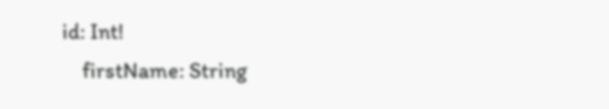id: Int!
    firstName: String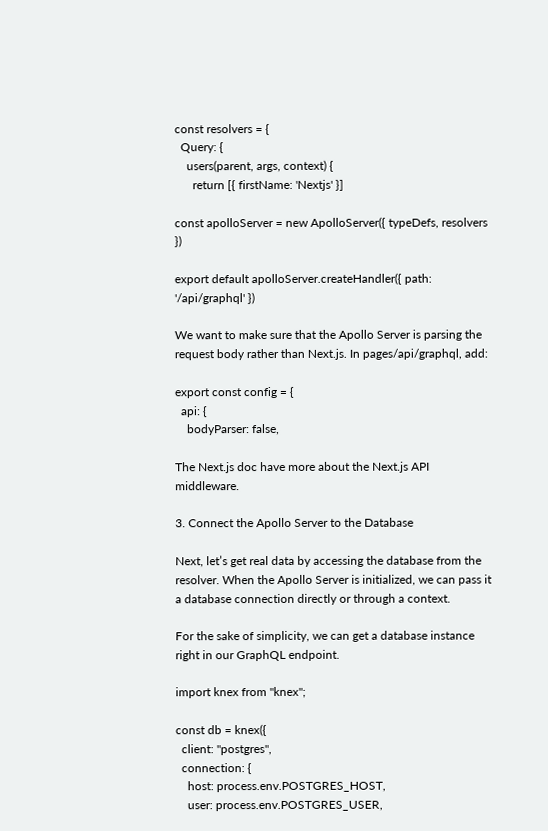const resolvers = {
  Query: {
    users(parent, args, context) {
      return [{ firstName: 'Nextjs' }]

const apolloServer = new ApolloServer({ typeDefs, resolvers })

export default apolloServer.createHandler({ path: '/api/graphql' })

We want to make sure that the Apollo Server is parsing the request body rather than Next.js. In pages/api/graphql, add:

export const config = {
  api: {
    bodyParser: false,

The Next.js doc have more about the Next.js API middleware.

3. Connect the Apollo Server to the Database

Next, let’s get real data by accessing the database from the resolver. When the Apollo Server is initialized, we can pass it a database connection directly or through a context.

For the sake of simplicity, we can get a database instance right in our GraphQL endpoint.

import knex from "knex";

const db = knex({
  client: "postgres",
  connection: {
    host: process.env.POSTGRES_HOST,
    user: process.env.POSTGRES_USER,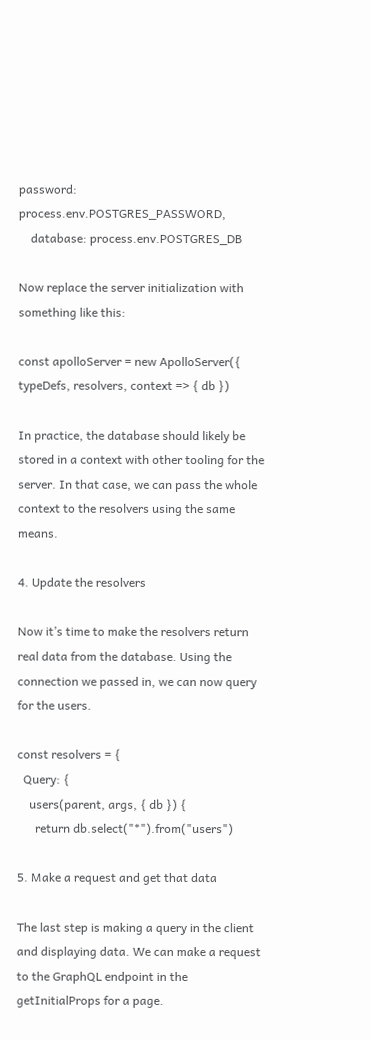password: process.env.POSTGRES_PASSWORD,
    database: process.env.POSTGRES_DB

Now replace the server initialization with something like this:

const apolloServer = new ApolloServer({ typeDefs, resolvers, context => { db })

In practice, the database should likely be stored in a context with other tooling for the server. In that case, we can pass the whole context to the resolvers using the same means.

4. Update the resolvers

Now it’s time to make the resolvers return real data from the database. Using the connection we passed in, we can now query for the users.

const resolvers = {
  Query: {
    users(parent, args, { db }) {
      return db.select("*").from("users")

5. Make a request and get that data

The last step is making a query in the client and displaying data. We can make a request to the GraphQL endpoint in the getInitialProps for a page.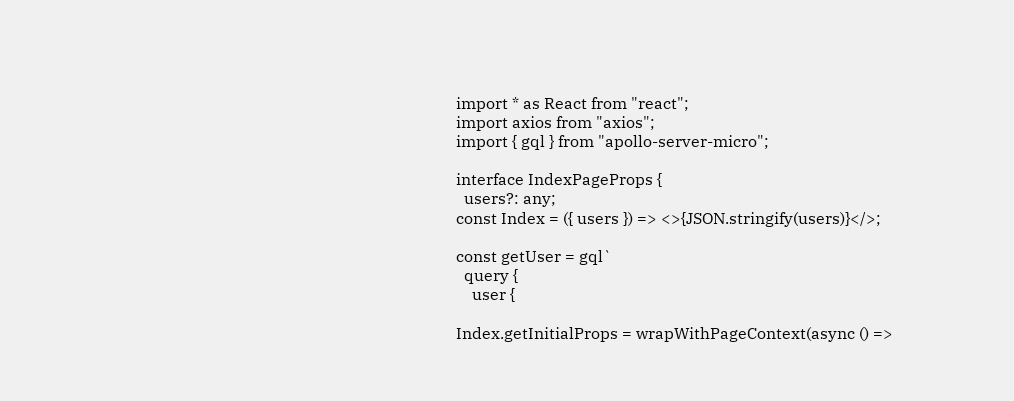import * as React from "react";
import axios from "axios";
import { gql } from "apollo-server-micro";

interface IndexPageProps {
  users?: any;
const Index = ({ users }) => <>{JSON.stringify(users)}</>;

const getUser = gql`
  query {
    user {

Index.getInitialProps = wrapWithPageContext(async () =>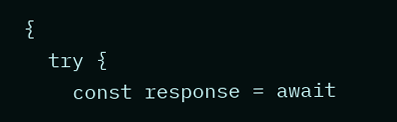{
  try {
    const response = await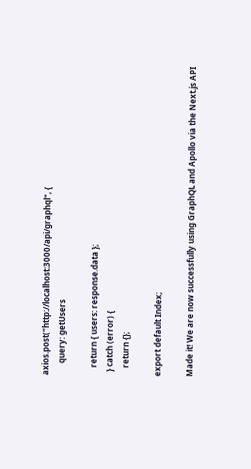axios.post("http://localhost:3000/api/graphql", {
      query: getUsers

    return { users: response.data };
  } catch (error) {
    return {};

export default Index;

Made it! We are now successfully using GraphQL and Apollo via the Next.js API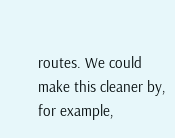routes. We could make this cleaner by, for example,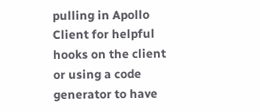pulling in Apollo Client for helpful hooks on the client or using a code generator to have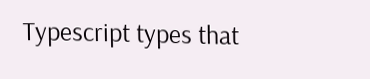Typescript types that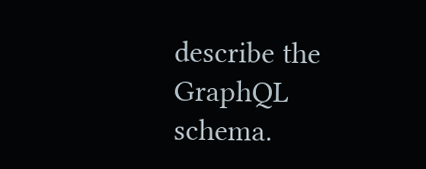describe the GraphQL schema.